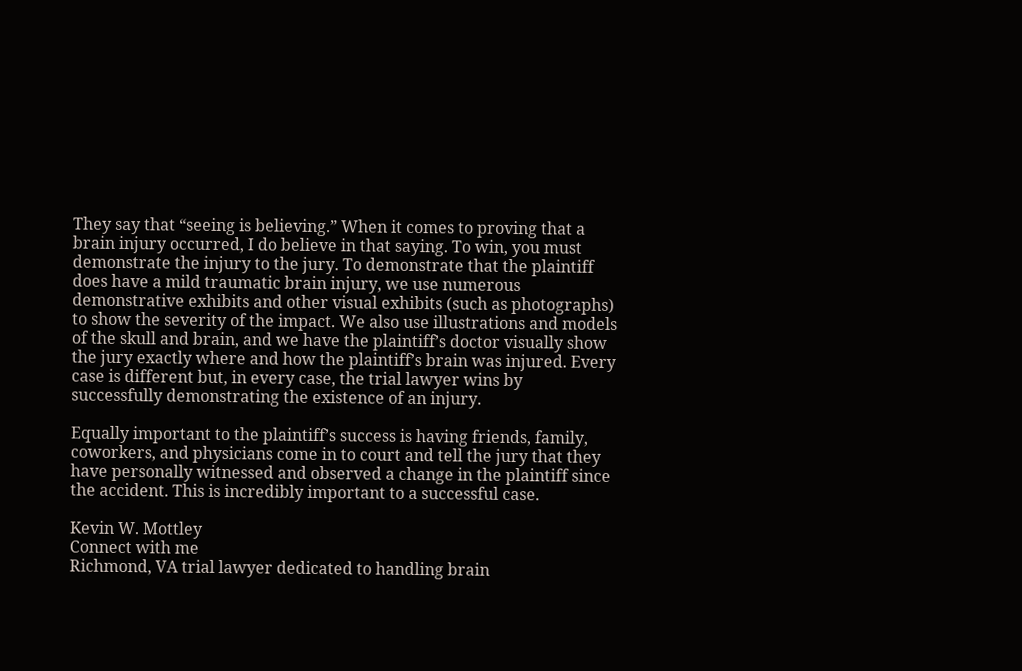They say that “seeing is believing.” When it comes to proving that a brain injury occurred, I do believe in that saying. To win, you must demonstrate the injury to the jury. To demonstrate that the plaintiff does have a mild traumatic brain injury, we use numerous demonstrative exhibits and other visual exhibits (such as photographs) to show the severity of the impact. We also use illustrations and models of the skull and brain, and we have the plaintiff’s doctor visually show the jury exactly where and how the plaintiff’s brain was injured. Every case is different but, in every case, the trial lawyer wins by successfully demonstrating the existence of an injury.

Equally important to the plaintiff’s success is having friends, family, coworkers, and physicians come in to court and tell the jury that they have personally witnessed and observed a change in the plaintiff since the accident. This is incredibly important to a successful case.

Kevin W. Mottley
Connect with me
Richmond, VA trial lawyer dedicated to handling brain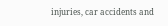injuries, car accidents and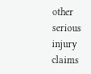other serious injury claims